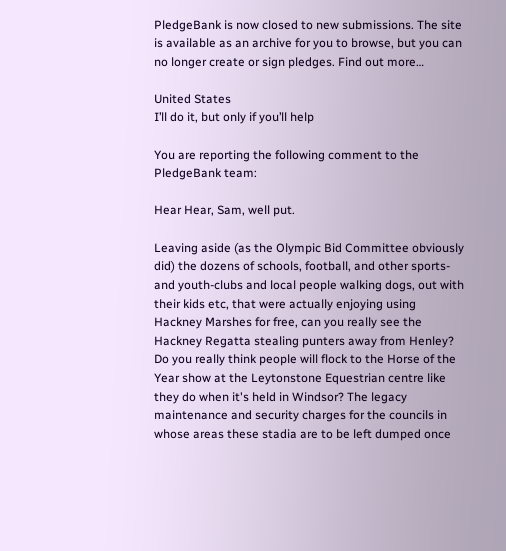PledgeBank is now closed to new submissions. The site is available as an archive for you to browse, but you can no longer create or sign pledges. Find out more…

United States
I’ll do it, but only if you’ll help

You are reporting the following comment to the PledgeBank team:

Hear Hear, Sam, well put.

Leaving aside (as the Olympic Bid Committee obviously did) the dozens of schools, football, and other sports- and youth-clubs and local people walking dogs, out with their kids etc, that were actually enjoying using Hackney Marshes for free, can you really see the Hackney Regatta stealing punters away from Henley? Do you really think people will flock to the Horse of the Year show at the Leytonstone Equestrian centre like they do when it's held in Windsor? The legacy maintenance and security charges for the councils in whose areas these stadia are to be left dumped once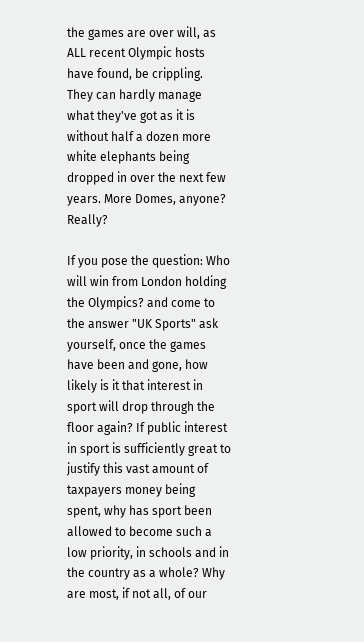the games are over will, as ALL recent Olympic hosts have found, be crippling. They can hardly manage what they've got as it is without half a dozen more white elephants being dropped in over the next few years. More Domes, anyone? Really?

If you pose the question: Who will win from London holding the Olympics? and come to the answer "UK Sports" ask yourself, once the games have been and gone, how likely is it that interest in sport will drop through the floor again? If public interest in sport is sufficiently great to justify this vast amount of taxpayers money being spent, why has sport been allowed to become such a low priority, in schools and in the country as a whole? Why are most, if not all, of our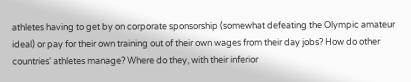athletes having to get by on corporate sponsorship (somewhat defeating the Olympic amateur ideal) or pay for their own training out of their own wages from their day jobs? How do other countries' athletes manage? Where do they, with their inferior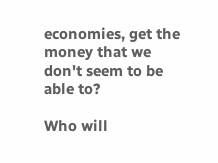economies, get the money that we don't seem to be able to?

Who will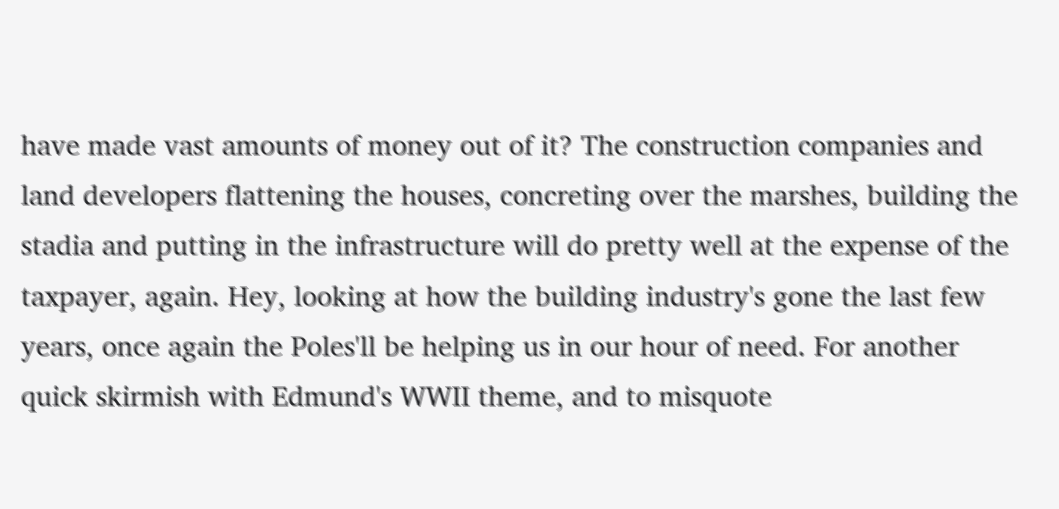have made vast amounts of money out of it? The construction companies and land developers flattening the houses, concreting over the marshes, building the stadia and putting in the infrastructure will do pretty well at the expense of the taxpayer, again. Hey, looking at how the building industry's gone the last few years, once again the Poles'll be helping us in our hour of need. For another quick skirmish with Edmund's WWII theme, and to misquote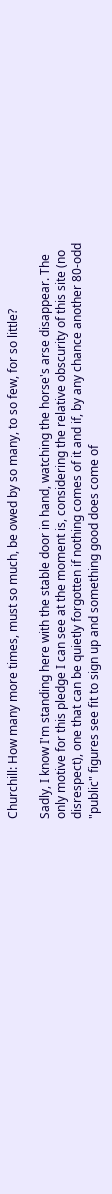Churchill: How many more times, must so much, be owed by so many, to so few, for so little?

Sadly, I know I'm standing here with the stable door in hand, watching the horse's arse disappear. The only motive for this pledge I can see at the moment is, considering the relative obscurity of this site (no disrespect), one that can be quietly forgotten if nothing comes of it and if, by any chance another 80-odd "public" figures see fit to sign up and something good does come of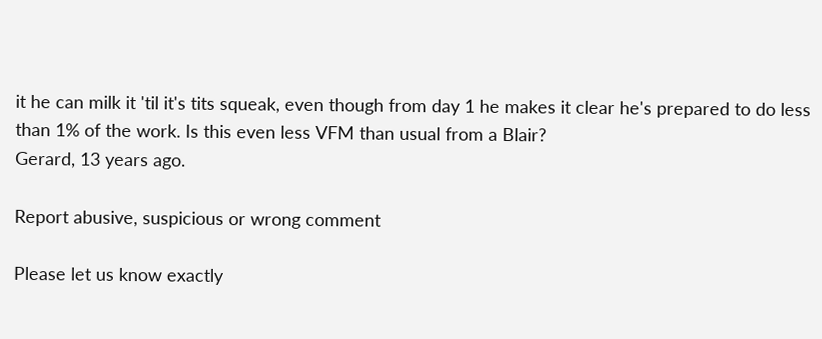it he can milk it 'til it's tits squeak, even though from day 1 he makes it clear he's prepared to do less than 1% of the work. Is this even less VFM than usual from a Blair?
Gerard, 13 years ago.

Report abusive, suspicious or wrong comment

Please let us know exactly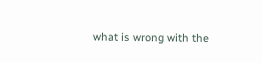what is wrong with the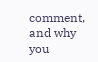comment, and why you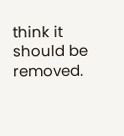think it should be removed.